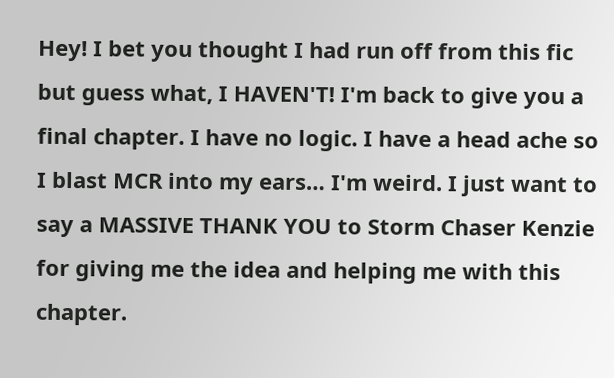Hey! I bet you thought I had run off from this fic but guess what, I HAVEN'T! I'm back to give you a final chapter. I have no logic. I have a head ache so I blast MCR into my ears… I'm weird. I just want to say a MASSIVE THANK YOU to Storm Chaser Kenzie for giving me the idea and helping me with this chapter.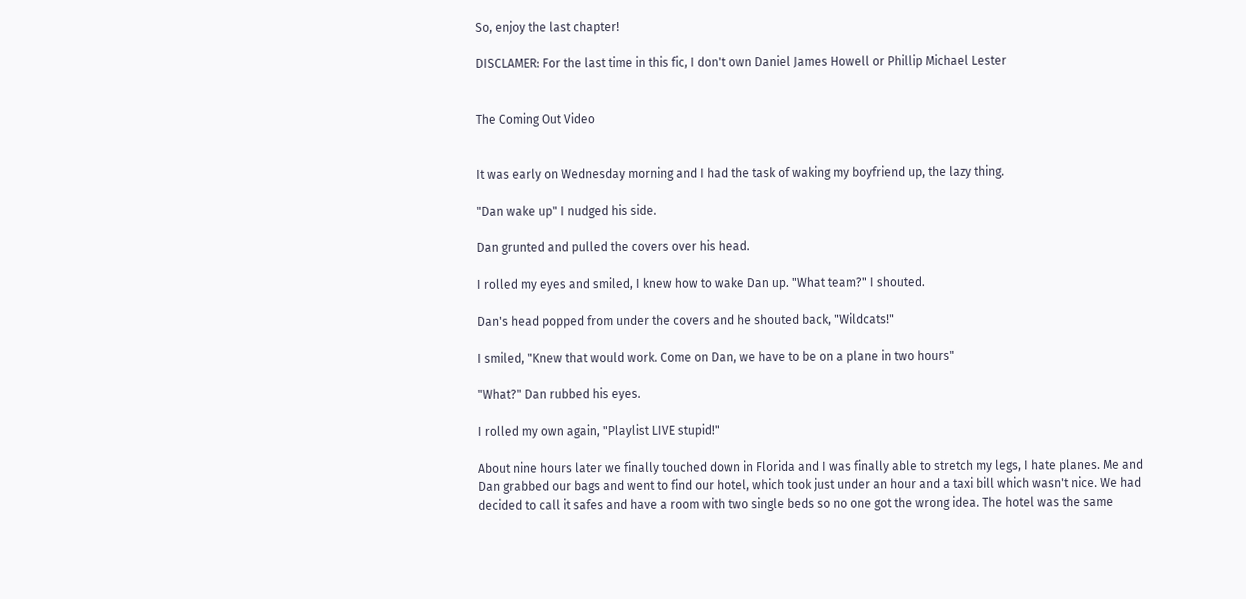So, enjoy the last chapter!

DISCLAMER: For the last time in this fic, I don't own Daniel James Howell or Phillip Michael Lester


The Coming Out Video


It was early on Wednesday morning and I had the task of waking my boyfriend up, the lazy thing.

"Dan wake up" I nudged his side.

Dan grunted and pulled the covers over his head.

I rolled my eyes and smiled, I knew how to wake Dan up. "What team?" I shouted.

Dan's head popped from under the covers and he shouted back, "Wildcats!"

I smiled, "Knew that would work. Come on Dan, we have to be on a plane in two hours"

"What?" Dan rubbed his eyes.

I rolled my own again, "Playlist LIVE stupid!"

About nine hours later we finally touched down in Florida and I was finally able to stretch my legs, I hate planes. Me and Dan grabbed our bags and went to find our hotel, which took just under an hour and a taxi bill which wasn't nice. We had decided to call it safes and have a room with two single beds so no one got the wrong idea. The hotel was the same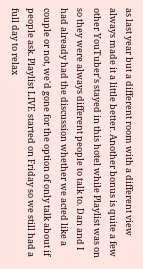as last year but a different room with a different view always made it a little better. Another bonus is quite a few other YouTuber's stayed in this hotel while Playlist was on so they were always different people to talk to. Dan and I had already had the discussion whether we acted like a couple or not, we'd gone for the option of only talk about if people ask. Playlist LIVE started on Friday so we still had a full day to relax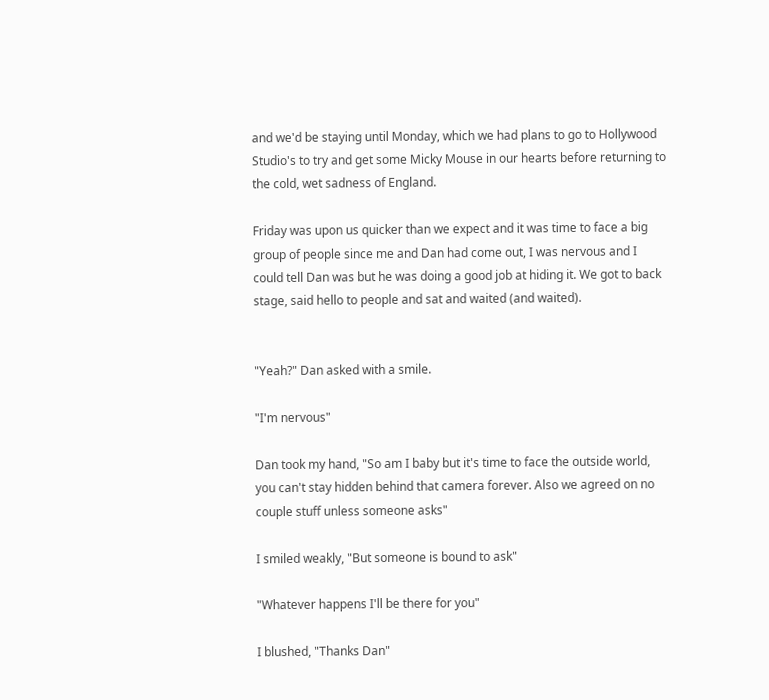and we'd be staying until Monday, which we had plans to go to Hollywood Studio's to try and get some Micky Mouse in our hearts before returning to the cold, wet sadness of England.

Friday was upon us quicker than we expect and it was time to face a big group of people since me and Dan had come out, I was nervous and I could tell Dan was but he was doing a good job at hiding it. We got to back stage, said hello to people and sat and waited (and waited).


"Yeah?" Dan asked with a smile.

"I'm nervous"

Dan took my hand, "So am I baby but it's time to face the outside world, you can't stay hidden behind that camera forever. Also we agreed on no couple stuff unless someone asks"

I smiled weakly, "But someone is bound to ask"

"Whatever happens I'll be there for you"

I blushed, "Thanks Dan"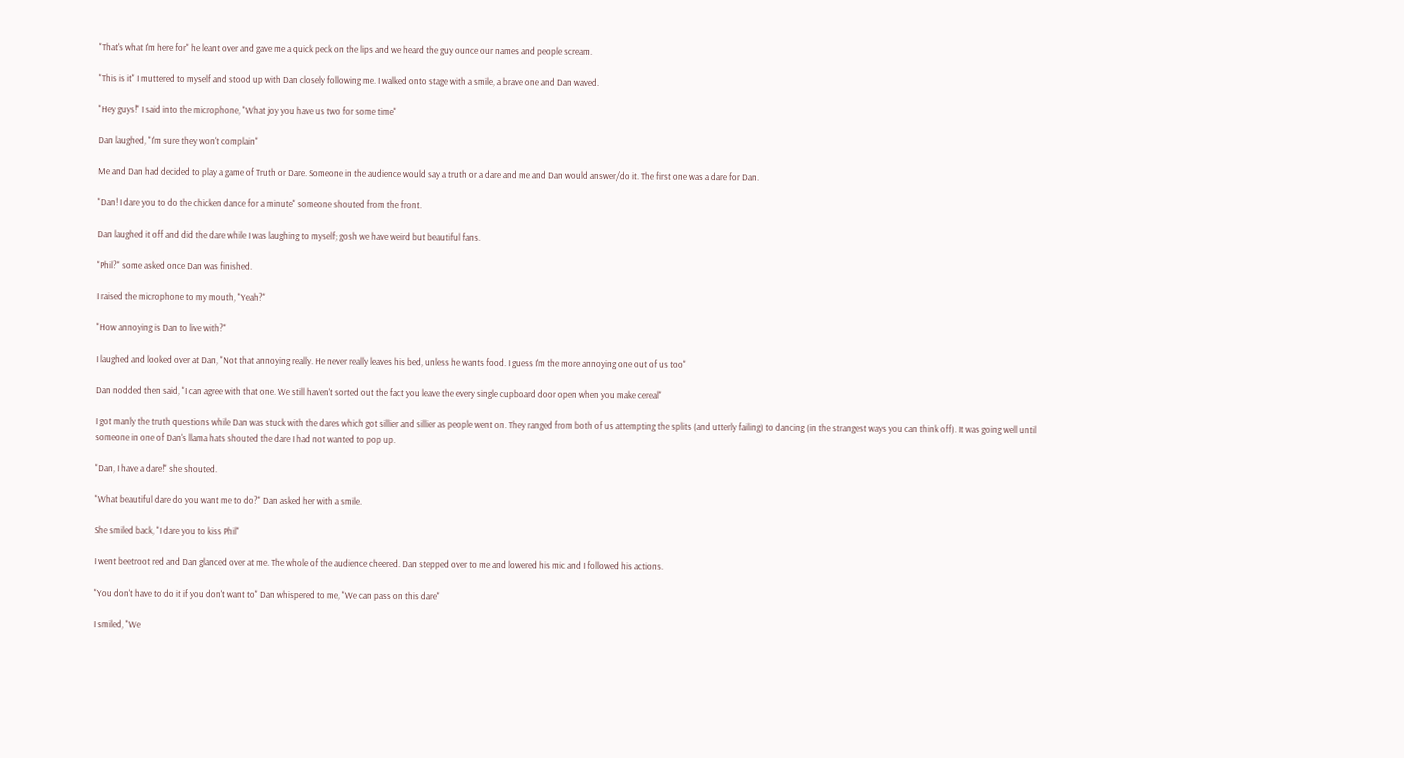"That's what I'm here for" he leant over and gave me a quick peck on the lips and we heard the guy ounce our names and people scream.

"This is it" I muttered to myself and stood up with Dan closely following me. I walked onto stage with a smile, a brave one and Dan waved.

"Hey guys!" I said into the microphone, "What joy you have us two for some time"

Dan laughed, "I'm sure they won't complain"

Me and Dan had decided to play a game of Truth or Dare. Someone in the audience would say a truth or a dare and me and Dan would answer/do it. The first one was a dare for Dan.

"Dan! I dare you to do the chicken dance for a minute" someone shouted from the front.

Dan laughed it off and did the dare while I was laughing to myself; gosh we have weird but beautiful fans.

"Phil?" some asked once Dan was finished.

I raised the microphone to my mouth, "Yeah?"

"How annoying is Dan to live with?"

I laughed and looked over at Dan, "Not that annoying really. He never really leaves his bed, unless he wants food. I guess I'm the more annoying one out of us too"

Dan nodded then said, "I can agree with that one. We still haven't sorted out the fact you leave the every single cupboard door open when you make cereal"

I got manly the truth questions while Dan was stuck with the dares which got sillier and sillier as people went on. They ranged from both of us attempting the splits (and utterly failing) to dancing (in the strangest ways you can think off). It was going well until someone in one of Dan's llama hats shouted the dare I had not wanted to pop up.

"Dan, I have a dare!" she shouted.

"What beautiful dare do you want me to do?" Dan asked her with a smile.

She smiled back, "I dare you to kiss Phil"

I went beetroot red and Dan glanced over at me. The whole of the audience cheered. Dan stepped over to me and lowered his mic and I followed his actions.

"You don't have to do it if you don't want to" Dan whispered to me, "We can pass on this dare"

I smiled, "We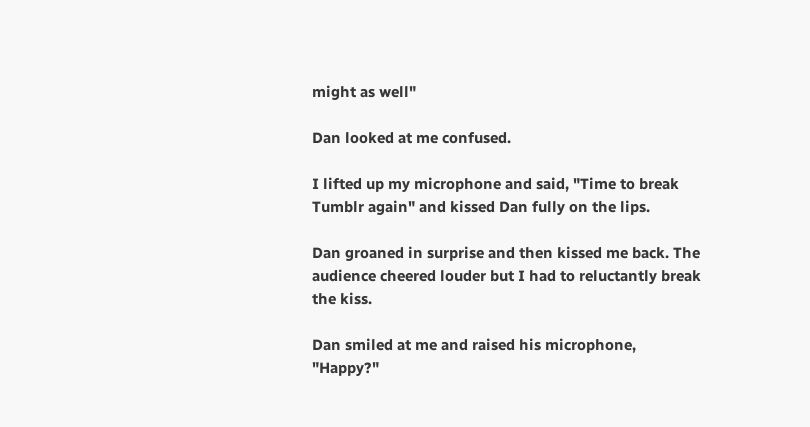might as well"

Dan looked at me confused.

I lifted up my microphone and said, "Time to break Tumblr again" and kissed Dan fully on the lips.

Dan groaned in surprise and then kissed me back. The audience cheered louder but I had to reluctantly break the kiss.

Dan smiled at me and raised his microphone, "Happy?"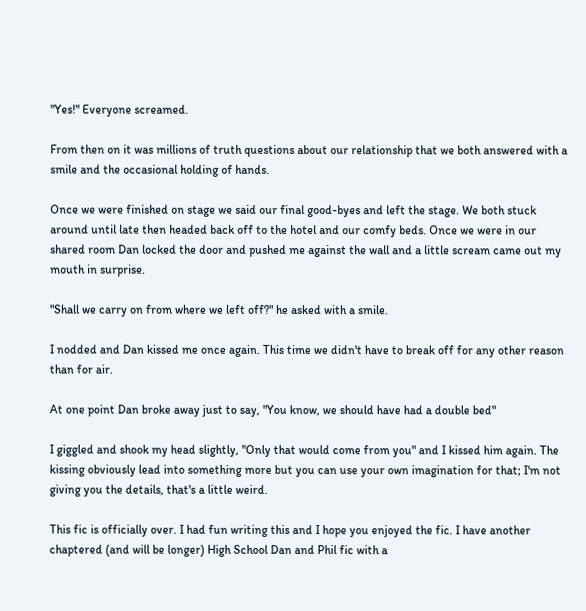"Yes!" Everyone screamed.

From then on it was millions of truth questions about our relationship that we both answered with a smile and the occasional holding of hands.

Once we were finished on stage we said our final good-byes and left the stage. We both stuck around until late then headed back off to the hotel and our comfy beds. Once we were in our shared room Dan locked the door and pushed me against the wall and a little scream came out my mouth in surprise.

"Shall we carry on from where we left off?" he asked with a smile.

I nodded and Dan kissed me once again. This time we didn't have to break off for any other reason than for air.

At one point Dan broke away just to say, "You know, we should have had a double bed"

I giggled and shook my head slightly, "Only that would come from you" and I kissed him again. The kissing obviously lead into something more but you can use your own imagination for that; I'm not giving you the details, that's a little weird.

This fic is officially over. I had fun writing this and I hope you enjoyed the fic. I have another chaptered (and will be longer) High School Dan and Phil fic with a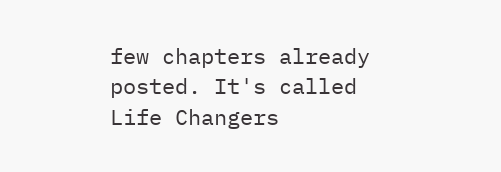few chapters already posted. It's called Life Changers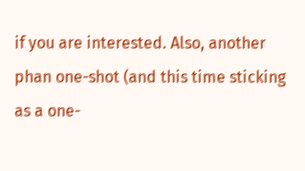if you are interested. Also, another phan one-shot (and this time sticking as a one-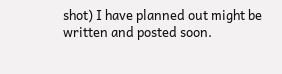shot) I have planned out might be written and posted soon.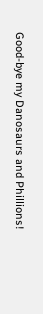Good-bye my Danosaurs and Phillions!